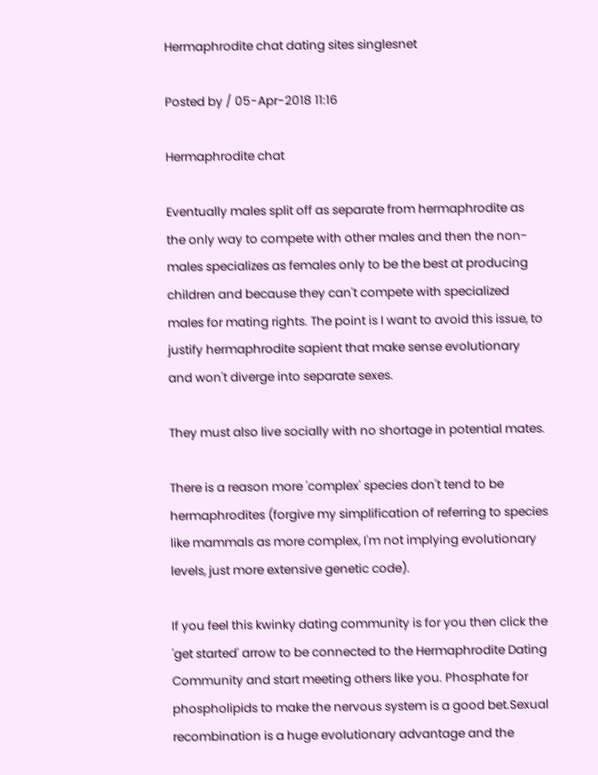Hermaphrodite chat dating sites singlesnet

Posted by / 05-Apr-2018 11:16

Hermaphrodite chat

Eventually males split off as separate from hermaphrodite as the only way to compete with other males and then the non-males specializes as females only to be the best at producing children and because they can't compete with specialized males for mating rights. The point is I want to avoid this issue, to justify hermaphrodite sapient that make sense evolutionary and won't diverge into separate sexes.

They must also live socially with no shortage in potential mates.

There is a reason more 'complex' species don't tend to be hermaphrodites (forgive my simplification of referring to species like mammals as more complex, I'm not implying evolutionary levels, just more extensive genetic code).

If you feel this kwinky dating community is for you then click the 'get started' arrow to be connected to the Hermaphrodite Dating Community and start meeting others like you. Phosphate for phospholipids to make the nervous system is a good bet.Sexual recombination is a huge evolutionary advantage and the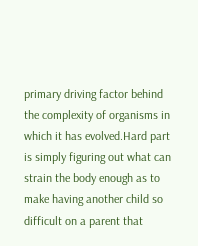primary driving factor behind the complexity of organisms in which it has evolved.Hard part is simply figuring out what can strain the body enough as to make having another child so difficult on a parent that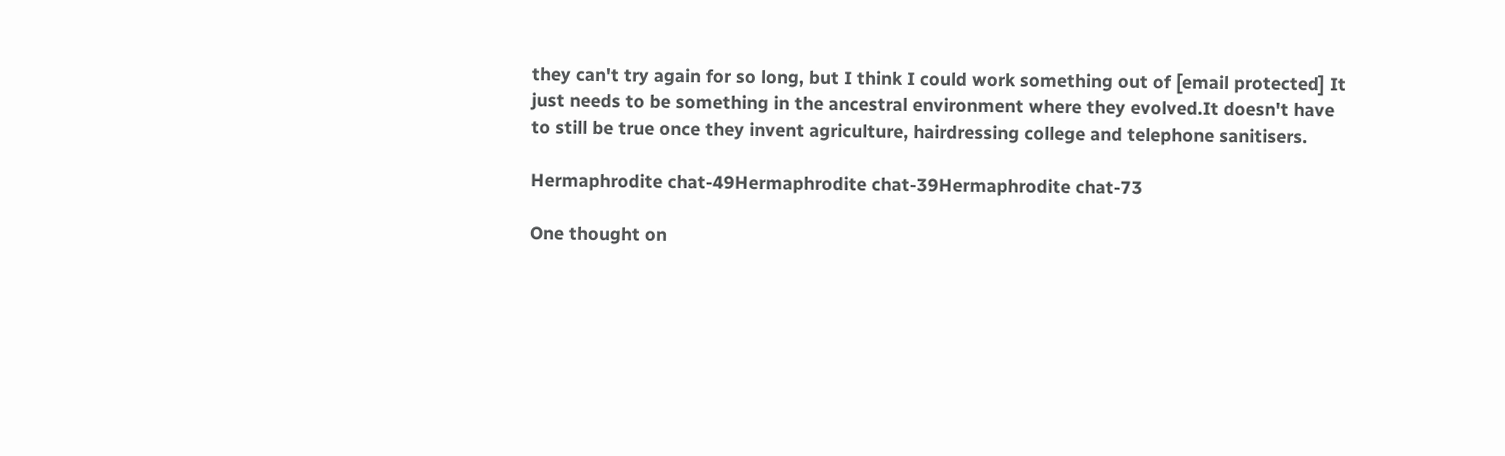they can't try again for so long, but I think I could work something out of [email protected] It just needs to be something in the ancestral environment where they evolved.It doesn't have to still be true once they invent agriculture, hairdressing college and telephone sanitisers.

Hermaphrodite chat-49Hermaphrodite chat-39Hermaphrodite chat-73

One thought on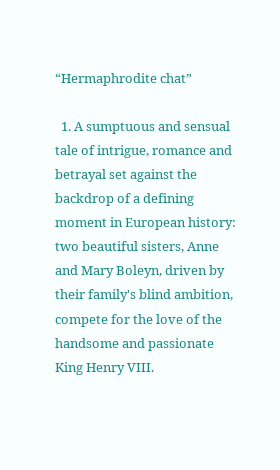“Hermaphrodite chat”

  1. A sumptuous and sensual tale of intrigue, romance and betrayal set against the backdrop of a defining moment in European history: two beautiful sisters, Anne and Mary Boleyn, driven by their family's blind ambition, compete for the love of the handsome and passionate King Henry VIII.